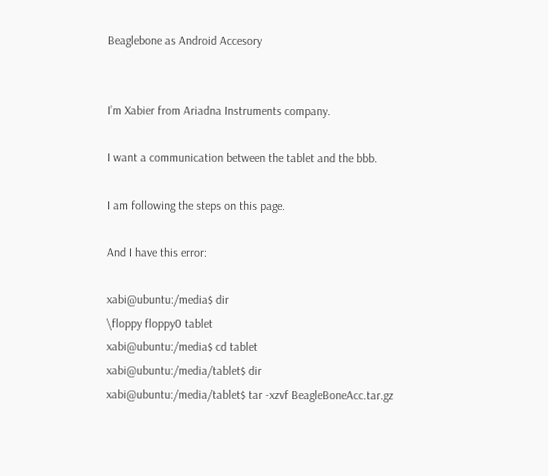Beaglebone as Android Accesory


I’m Xabier from Ariadna Instruments company.

I want a communication between the tablet and the bbb.

I am following the steps on this page.

And I have this error:

xabi@ubuntu:/media$ dir
\floppy floppy0 tablet
xabi@ubuntu:/media$ cd tablet
xabi@ubuntu:/media/tablet$ dir
xabi@ubuntu:/media/tablet$ tar -xzvf BeagleBoneAcc.tar.gz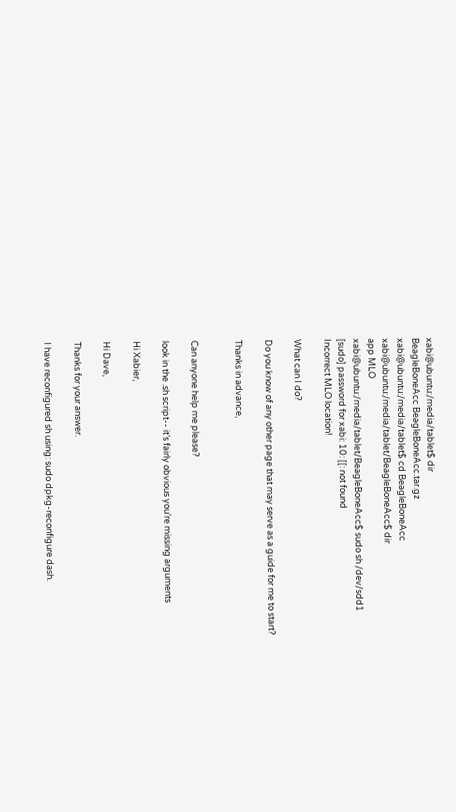xabi@ubuntu:/media/tablet$ dir
BeagleBoneAcc BeagleBoneAcc.tar.gz
xabi@ubuntu:/media/tablet$ cd BeagleBoneAcc
xabi@ubuntu:/media/tablet/BeagleBoneAcc$ dir
app MLO
xabi@ubuntu:/media/tablet/BeagleBoneAcc$ sudo sh /dev/sdd1
[sudo] password for xabi: 10: [[: not found
Incorrect MLO location!

What can I do?

Do you know of any other page that may serve as a guide for me to start?

Thanks in advance,


Can anyone help me please?

look in the .sh script-- it’s fairly obvious you’re missing arguments

Hi Xabier,

Hi Dave,

Thanks for your answer.

I have reconfigured sh using: sudo dpkg-reconfigure dash.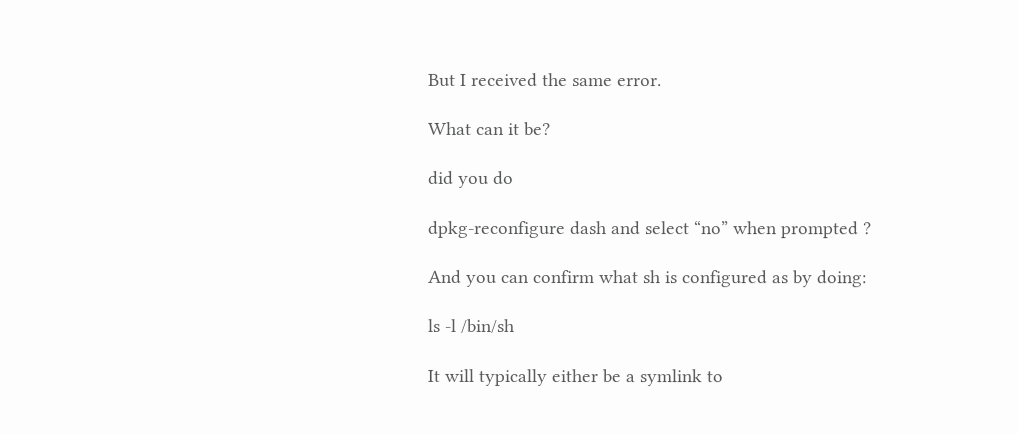But I received the same error.

What can it be?

did you do

dpkg-reconfigure dash and select “no” when prompted ?

And you can confirm what sh is configured as by doing:

ls -l /bin/sh

It will typically either be a symlink to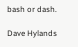bash or dash.

Dave Hylands